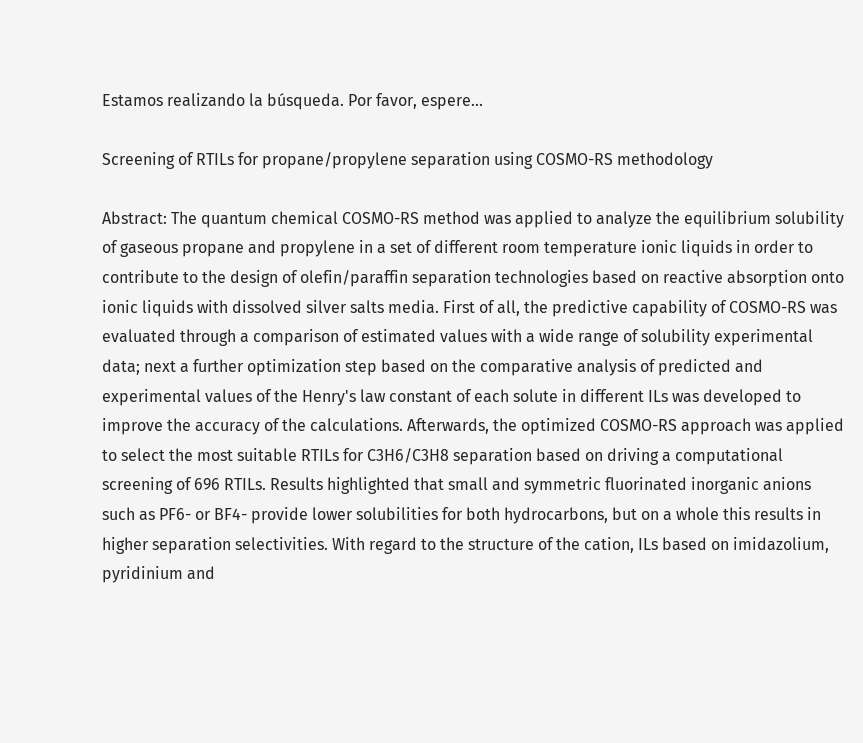Estamos realizando la búsqueda. Por favor, espere...

Screening of RTILs for propane/propylene separation using COSMO-RS methodology

Abstract: The quantum chemical COSMO-RS method was applied to analyze the equilibrium solubility of gaseous propane and propylene in a set of different room temperature ionic liquids in order to contribute to the design of olefin/paraffin separation technologies based on reactive absorption onto ionic liquids with dissolved silver salts media. First of all, the predictive capability of COSMO-RS was evaluated through a comparison of estimated values with a wide range of solubility experimental data; next a further optimization step based on the comparative analysis of predicted and experimental values of the Henry's law constant of each solute in different ILs was developed to improve the accuracy of the calculations. Afterwards, the optimized COSMO-RS approach was applied to select the most suitable RTILs for C3H6/C3H8 separation based on driving a computational screening of 696 RTILs. Results highlighted that small and symmetric fluorinated inorganic anions such as PF6- or BF4- provide lower solubilities for both hydrocarbons, but on a whole this results in higher separation selectivities. With regard to the structure of the cation, ILs based on imidazolium, pyridinium and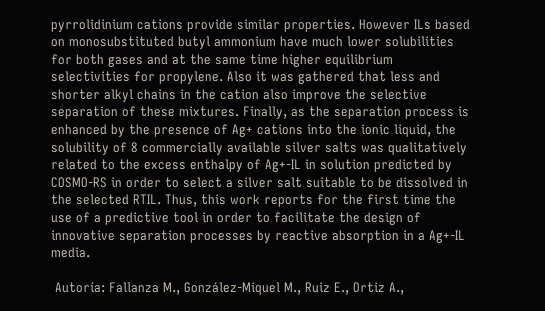pyrrolidinium cations provide similar properties. However ILs based on monosubstituted butyl ammonium have much lower solubilities for both gases and at the same time higher equilibrium selectivities for propylene. Also it was gathered that less and shorter alkyl chains in the cation also improve the selective separation of these mixtures. Finally, as the separation process is enhanced by the presence of Ag+ cations into the ionic liquid, the solubility of 8 commercially available silver salts was qualitatively related to the excess enthalpy of Ag+-IL in solution predicted by COSMO-RS in order to select a silver salt suitable to be dissolved in the selected RTIL. Thus, this work reports for the first time the use of a predictive tool in order to facilitate the design of innovative separation processes by reactive absorption in a Ag+-IL media.

 Autoría: Fallanza M., González-Miquel M., Ruiz E., Ortiz A.,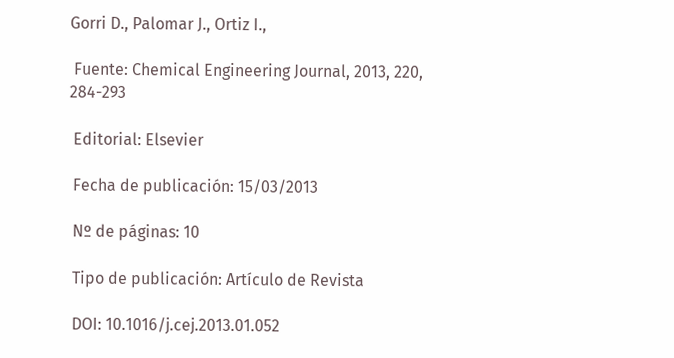Gorri D., Palomar J., Ortiz I.,

 Fuente: Chemical Engineering Journal, 2013, 220, 284-293

 Editorial: Elsevier

 Fecha de publicación: 15/03/2013

 Nº de páginas: 10

 Tipo de publicación: Artículo de Revista

 DOI: 10.1016/j.cej.2013.01.052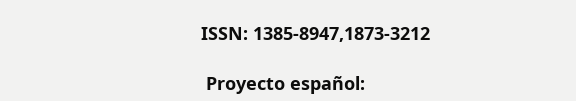ISSN: 1385-8947,1873-3212

 Proyecto español: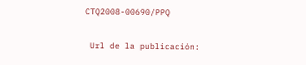CTQ2008-00690/PPQ

 Url de la publicación: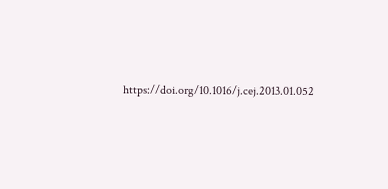https://doi.org/10.1016/j.cej.2013.01.052